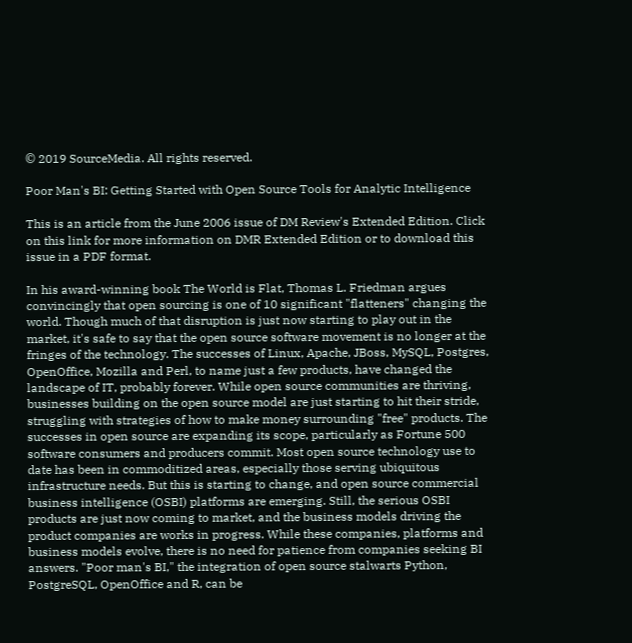© 2019 SourceMedia. All rights reserved.

Poor Man's BI: Getting Started with Open Source Tools for Analytic Intelligence

This is an article from the June 2006 issue of DM Review's Extended Edition. Click on this link for more information on DMR Extended Edition or to download this issue in a PDF format.

In his award-winning book The World is Flat, Thomas L. Friedman argues convincingly that open sourcing is one of 10 significant "flatteners" changing the world. Though much of that disruption is just now starting to play out in the market, it's safe to say that the open source software movement is no longer at the fringes of the technology. The successes of Linux, Apache, JBoss, MySQL, Postgres, OpenOffice, Mozilla and Perl, to name just a few products, have changed the landscape of IT, probably forever. While open source communities are thriving, businesses building on the open source model are just starting to hit their stride, struggling with strategies of how to make money surrounding "free" products. The successes in open source are expanding its scope, particularly as Fortune 500 software consumers and producers commit. Most open source technology use to date has been in commoditized areas, especially those serving ubiquitous infrastructure needs. But this is starting to change, and open source commercial business intelligence (OSBI) platforms are emerging. Still, the serious OSBI products are just now coming to market, and the business models driving the product companies are works in progress. While these companies, platforms and business models evolve, there is no need for patience from companies seeking BI answers. "Poor man's BI," the integration of open source stalwarts Python, PostgreSQL, OpenOffice and R, can be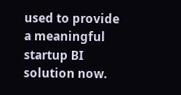used to provide a meaningful startup BI solution now.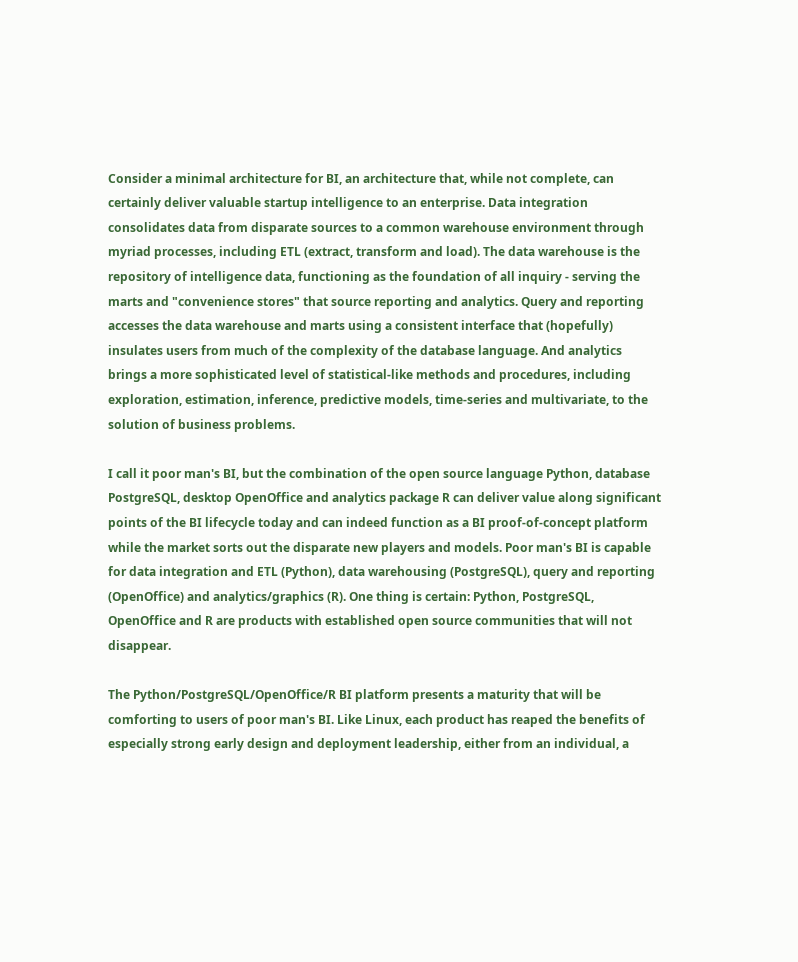Consider a minimal architecture for BI, an architecture that, while not complete, can certainly deliver valuable startup intelligence to an enterprise. Data integration consolidates data from disparate sources to a common warehouse environment through myriad processes, including ETL (extract, transform and load). The data warehouse is the repository of intelligence data, functioning as the foundation of all inquiry - serving the marts and "convenience stores" that source reporting and analytics. Query and reporting accesses the data warehouse and marts using a consistent interface that (hopefully) insulates users from much of the complexity of the database language. And analytics brings a more sophisticated level of statistical-like methods and procedures, including exploration, estimation, inference, predictive models, time-series and multivariate, to the solution of business problems.

I call it poor man's BI, but the combination of the open source language Python, database PostgreSQL, desktop OpenOffice and analytics package R can deliver value along significant points of the BI lifecycle today and can indeed function as a BI proof-of-concept platform while the market sorts out the disparate new players and models. Poor man's BI is capable for data integration and ETL (Python), data warehousing (PostgreSQL), query and reporting (OpenOffice) and analytics/graphics (R). One thing is certain: Python, PostgreSQL, OpenOffice and R are products with established open source communities that will not disappear.

The Python/PostgreSQL/OpenOffice/R BI platform presents a maturity that will be comforting to users of poor man's BI. Like Linux, each product has reaped the benefits of especially strong early design and deployment leadership, either from an individual, a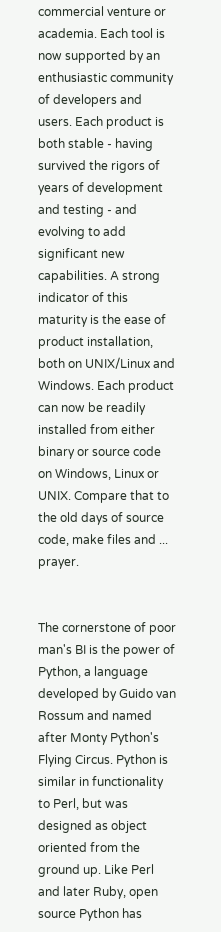commercial venture or academia. Each tool is now supported by an enthusiastic community of developers and users. Each product is both stable - having survived the rigors of years of development and testing - and evolving to add significant new capabilities. A strong indicator of this maturity is the ease of product installation, both on UNIX/Linux and Windows. Each product can now be readily installed from either binary or source code on Windows, Linux or UNIX. Compare that to the old days of source code, make files and ... prayer.


The cornerstone of poor man's BI is the power of Python, a language developed by Guido van Rossum and named after Monty Python's Flying Circus. Python is similar in functionality to Perl, but was designed as object oriented from the ground up. Like Perl and later Ruby, open source Python has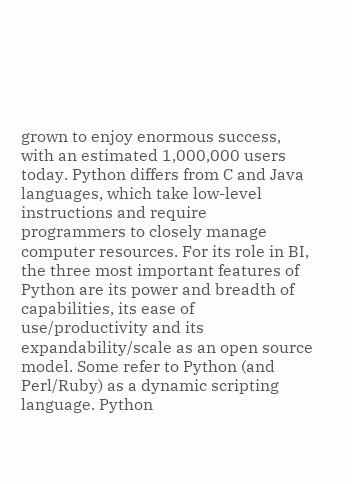grown to enjoy enormous success, with an estimated 1,000,000 users today. Python differs from C and Java languages, which take low-level instructions and require programmers to closely manage computer resources. For its role in BI, the three most important features of Python are its power and breadth of capabilities, its ease of use/productivity and its expandability/scale as an open source model. Some refer to Python (and Perl/Ruby) as a dynamic scripting language. Python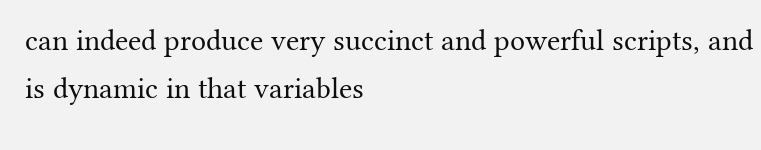can indeed produce very succinct and powerful scripts, and is dynamic in that variables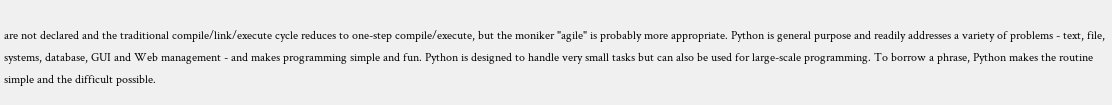are not declared and the traditional compile/link/execute cycle reduces to one-step compile/execute, but the moniker "agile" is probably more appropriate. Python is general purpose and readily addresses a variety of problems - text, file, systems, database, GUI and Web management - and makes programming simple and fun. Python is designed to handle very small tasks but can also be used for large-scale programming. To borrow a phrase, Python makes the routine simple and the difficult possible.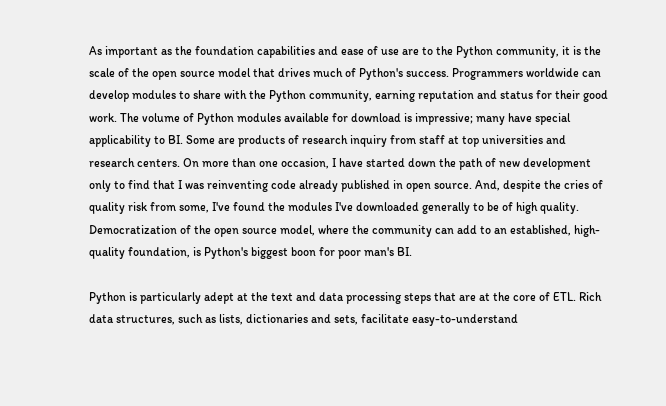As important as the foundation capabilities and ease of use are to the Python community, it is the scale of the open source model that drives much of Python's success. Programmers worldwide can develop modules to share with the Python community, earning reputation and status for their good work. The volume of Python modules available for download is impressive; many have special applicability to BI. Some are products of research inquiry from staff at top universities and research centers. On more than one occasion, I have started down the path of new development only to find that I was reinventing code already published in open source. And, despite the cries of quality risk from some, I've found the modules I've downloaded generally to be of high quality. Democratization of the open source model, where the community can add to an established, high-quality foundation, is Python's biggest boon for poor man's BI.

Python is particularly adept at the text and data processing steps that are at the core of ETL. Rich data structures, such as lists, dictionaries and sets, facilitate easy-to-understand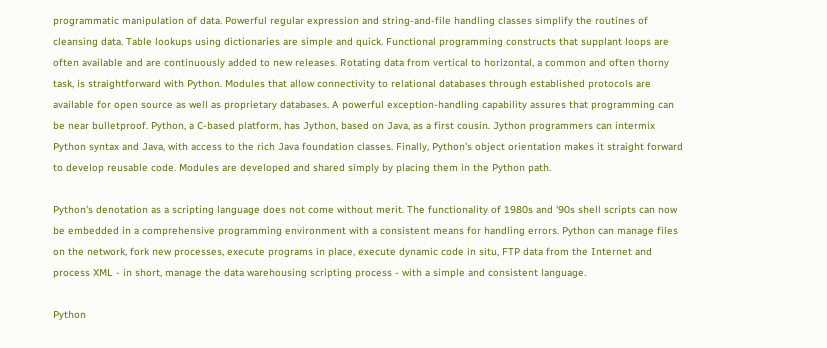programmatic manipulation of data. Powerful regular expression and string-and-file handling classes simplify the routines of cleansing data. Table lookups using dictionaries are simple and quick. Functional programming constructs that supplant loops are often available and are continuously added to new releases. Rotating data from vertical to horizontal, a common and often thorny task, is straightforward with Python. Modules that allow connectivity to relational databases through established protocols are available for open source as well as proprietary databases. A powerful exception-handling capability assures that programming can be near bulletproof. Python, a C-based platform, has Jython, based on Java, as a first cousin. Jython programmers can intermix Python syntax and Java, with access to the rich Java foundation classes. Finally, Python's object orientation makes it straight forward to develop reusable code. Modules are developed and shared simply by placing them in the Python path.

Python's denotation as a scripting language does not come without merit. The functionality of 1980s and '90s shell scripts can now be embedded in a comprehensive programming environment with a consistent means for handling errors. Python can manage files on the network, fork new processes, execute programs in place, execute dynamic code in situ, FTP data from the Internet and process XML - in short, manage the data warehousing scripting process - with a simple and consistent language.

Python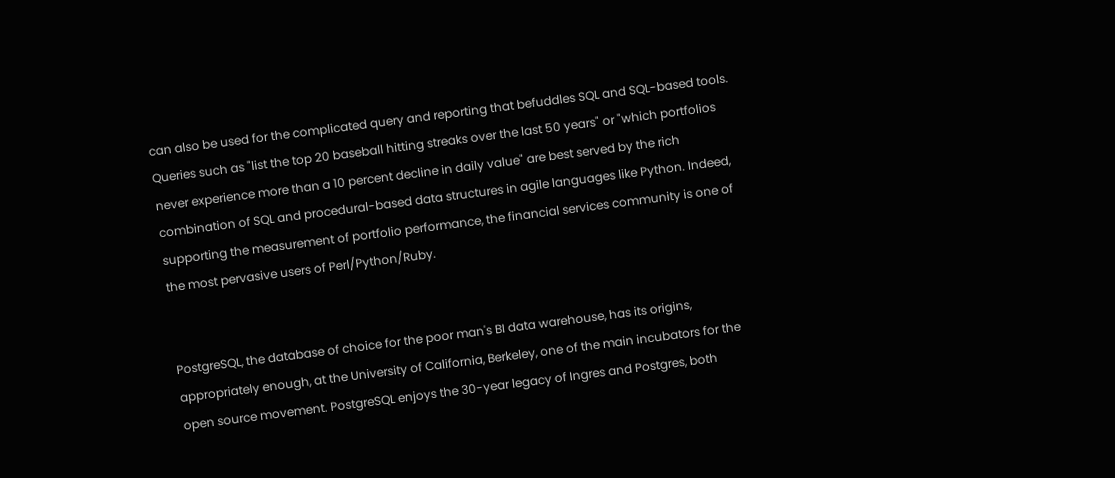can also be used for the complicated query and reporting that befuddles SQL and SQL-based tools. Queries such as "list the top 20 baseball hitting streaks over the last 50 years" or "which portfolios never experience more than a 10 percent decline in daily value" are best served by the rich combination of SQL and procedural-based data structures in agile languages like Python. Indeed, supporting the measurement of portfolio performance, the financial services community is one of the most pervasive users of Perl/Python/Ruby.


PostgreSQL, the database of choice for the poor man's BI data warehouse, has its origins, appropriately enough, at the University of California, Berkeley, one of the main incubators for the open source movement. PostgreSQL enjoys the 30-year legacy of Ingres and Postgres, both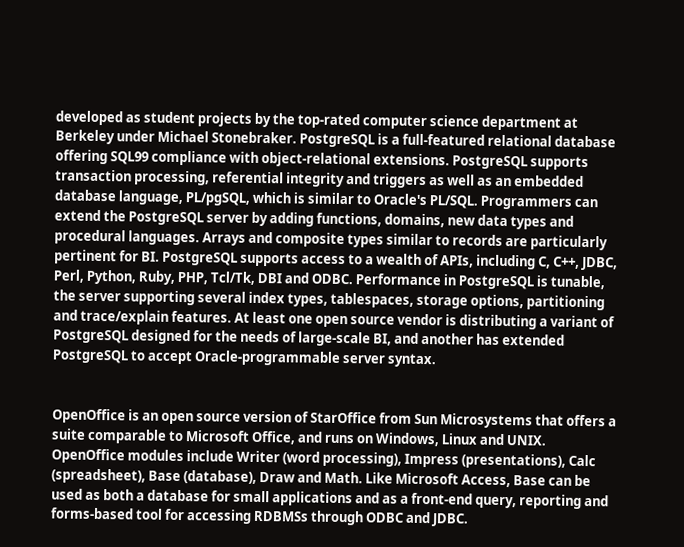developed as student projects by the top-rated computer science department at Berkeley under Michael Stonebraker. PostgreSQL is a full-featured relational database offering SQL99 compliance with object-relational extensions. PostgreSQL supports transaction processing, referential integrity and triggers as well as an embedded database language, PL/pgSQL, which is similar to Oracle's PL/SQL. Programmers can extend the PostgreSQL server by adding functions, domains, new data types and procedural languages. Arrays and composite types similar to records are particularly pertinent for BI. PostgreSQL supports access to a wealth of APIs, including C, C++, JDBC, Perl, Python, Ruby, PHP, Tcl/Tk, DBI and ODBC. Performance in PostgreSQL is tunable, the server supporting several index types, tablespaces, storage options, partitioning and trace/explain features. At least one open source vendor is distributing a variant of PostgreSQL designed for the needs of large-scale BI, and another has extended PostgreSQL to accept Oracle-programmable server syntax.


OpenOffice is an open source version of StarOffice from Sun Microsystems that offers a suite comparable to Microsoft Office, and runs on Windows, Linux and UNIX. OpenOffice modules include Writer (word processing), Impress (presentations), Calc (spreadsheet), Base (database), Draw and Math. Like Microsoft Access, Base can be used as both a database for small applications and as a front-end query, reporting and forms-based tool for accessing RDBMSs through ODBC and JDBC.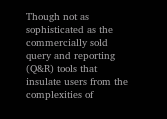Though not as sophisticated as the commercially sold query and reporting (Q&R) tools that insulate users from the complexities of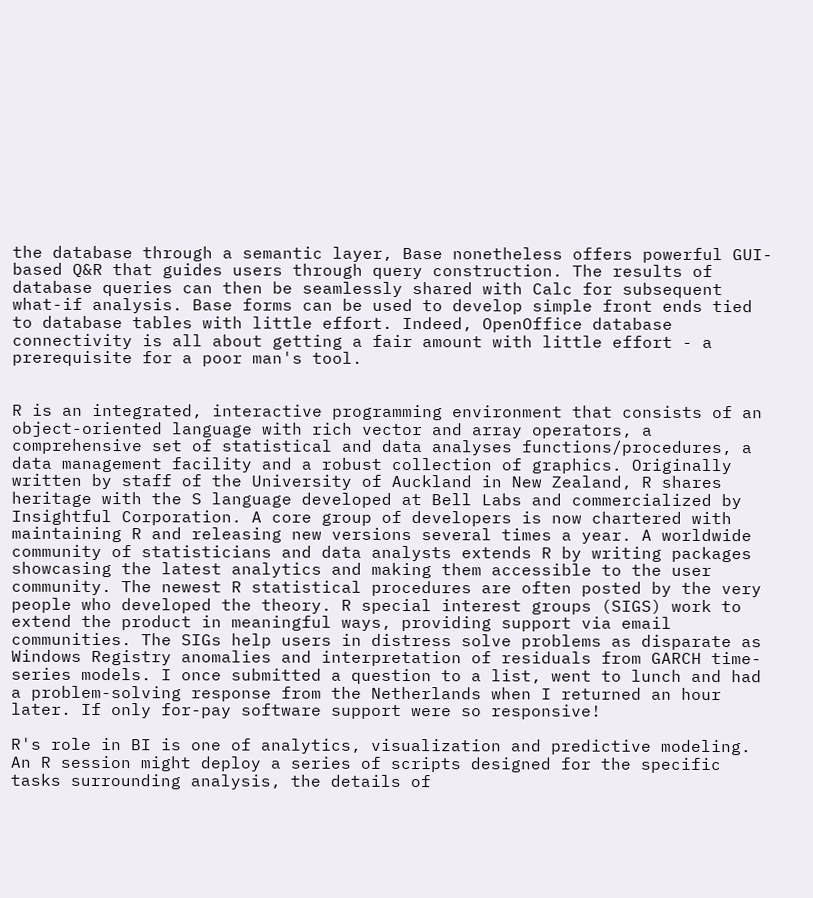the database through a semantic layer, Base nonetheless offers powerful GUI-based Q&R that guides users through query construction. The results of database queries can then be seamlessly shared with Calc for subsequent what-if analysis. Base forms can be used to develop simple front ends tied to database tables with little effort. Indeed, OpenOffice database connectivity is all about getting a fair amount with little effort - a prerequisite for a poor man's tool.


R is an integrated, interactive programming environment that consists of an object-oriented language with rich vector and array operators, a comprehensive set of statistical and data analyses functions/procedures, a data management facility and a robust collection of graphics. Originally written by staff of the University of Auckland in New Zealand, R shares heritage with the S language developed at Bell Labs and commercialized by Insightful Corporation. A core group of developers is now chartered with maintaining R and releasing new versions several times a year. A worldwide community of statisticians and data analysts extends R by writing packages showcasing the latest analytics and making them accessible to the user community. The newest R statistical procedures are often posted by the very people who developed the theory. R special interest groups (SIGS) work to extend the product in meaningful ways, providing support via email communities. The SIGs help users in distress solve problems as disparate as Windows Registry anomalies and interpretation of residuals from GARCH time-series models. I once submitted a question to a list, went to lunch and had a problem-solving response from the Netherlands when I returned an hour later. If only for-pay software support were so responsive!

R's role in BI is one of analytics, visualization and predictive modeling. An R session might deploy a series of scripts designed for the specific tasks surrounding analysis, the details of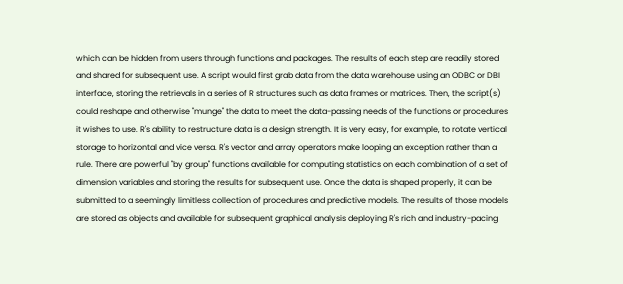which can be hidden from users through functions and packages. The results of each step are readily stored and shared for subsequent use. A script would first grab data from the data warehouse using an ODBC or DBI interface, storing the retrievals in a series of R structures such as data frames or matrices. Then, the script(s) could reshape and otherwise "munge" the data to meet the data-passing needs of the functions or procedures it wishes to use. R's ability to restructure data is a design strength. It is very easy, for example, to rotate vertical storage to horizontal and vice versa. R's vector and array operators make looping an exception rather than a rule. There are powerful "by group" functions available for computing statistics on each combination of a set of dimension variables and storing the results for subsequent use. Once the data is shaped properly, it can be submitted to a seemingly limitless collection of procedures and predictive models. The results of those models are stored as objects and available for subsequent graphical analysis deploying R's rich and industry-pacing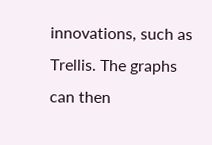innovations, such as Trellis. The graphs can then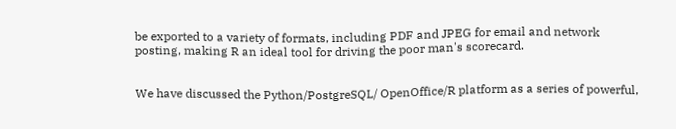be exported to a variety of formats, including PDF and JPEG for email and network posting, making R an ideal tool for driving the poor man's scorecard.


We have discussed the Python/PostgreSQL/ OpenOffice/R platform as a series of powerful,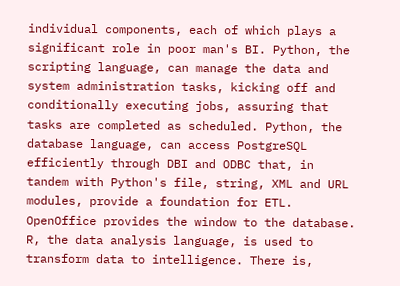individual components, each of which plays a significant role in poor man's BI. Python, the scripting language, can manage the data and system administration tasks, kicking off and conditionally executing jobs, assuring that tasks are completed as scheduled. Python, the database language, can access PostgreSQL efficiently through DBI and ODBC that, in tandem with Python's file, string, XML and URL modules, provide a foundation for ETL. OpenOffice provides the window to the database. R, the data analysis language, is used to transform data to intelligence. There is,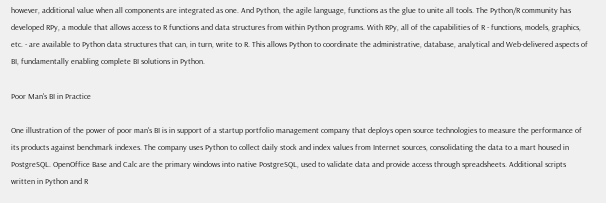however, additional value when all components are integrated as one. And Python, the agile language, functions as the glue to unite all tools. The Python/R community has developed RPy, a module that allows access to R functions and data structures from within Python programs. With RPy, all of the capabilities of R - functions, models, graphics, etc. - are available to Python data structures that can, in turn, write to R. This allows Python to coordinate the administrative, database, analytical and Web-delivered aspects of BI, fundamentally enabling complete BI solutions in Python.

Poor Man's BI in Practice

One illustration of the power of poor man's BI is in support of a startup portfolio management company that deploys open source technologies to measure the performance of its products against benchmark indexes. The company uses Python to collect daily stock and index values from Internet sources, consolidating the data to a mart housed in PostgreSQL. OpenOffice Base and Calc are the primary windows into native PostgreSQL, used to validate data and provide access through spreadsheets. Additional scripts written in Python and R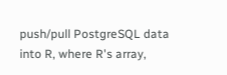push/pull PostgreSQL data into R, where R's array,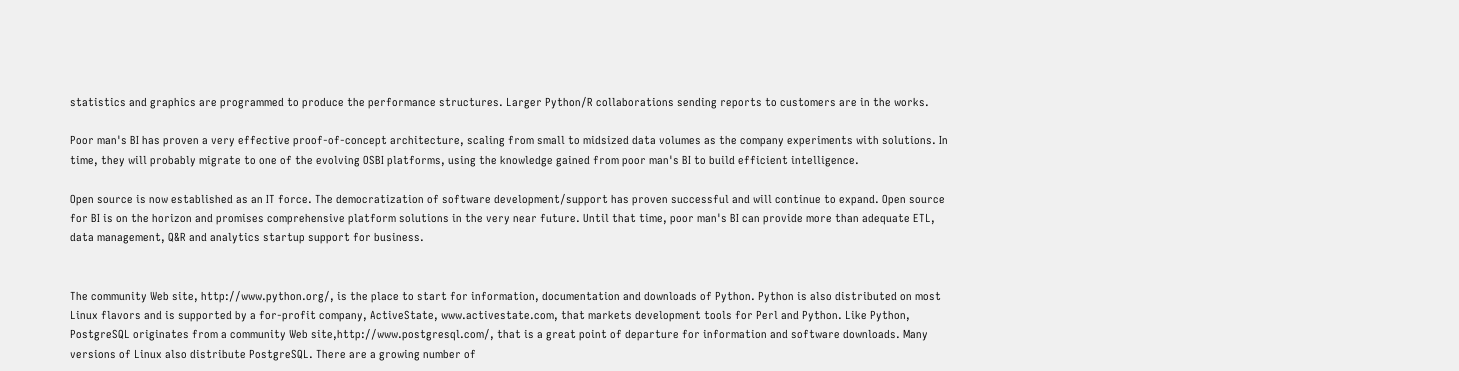statistics and graphics are programmed to produce the performance structures. Larger Python/R collaborations sending reports to customers are in the works.

Poor man's BI has proven a very effective proof-of-concept architecture, scaling from small to midsized data volumes as the company experiments with solutions. In time, they will probably migrate to one of the evolving OSBI platforms, using the knowledge gained from poor man's BI to build efficient intelligence.

Open source is now established as an IT force. The democratization of software development/support has proven successful and will continue to expand. Open source for BI is on the horizon and promises comprehensive platform solutions in the very near future. Until that time, poor man's BI can provide more than adequate ETL, data management, Q&R and analytics startup support for business.


The community Web site, http://www.python.org/, is the place to start for information, documentation and downloads of Python. Python is also distributed on most Linux flavors and is supported by a for-profit company, ActiveState, www.activestate.com, that markets development tools for Perl and Python. Like Python, PostgreSQL originates from a community Web site,http://www.postgresql.com/, that is a great point of departure for information and software downloads. Many versions of Linux also distribute PostgreSQL. There are a growing number of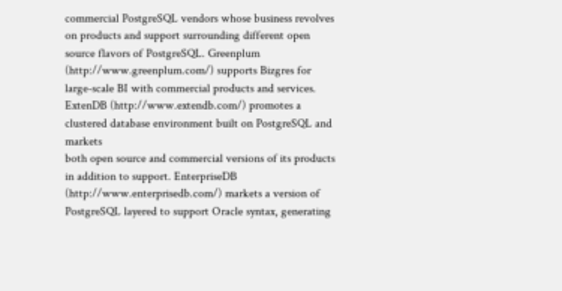commercial PostgreSQL vendors whose business revolves on products and support surrounding different open source flavors of PostgreSQL. Greenplum (http://www.greenplum.com/) supports Bizgres for large-scale BI with commercial products and services. ExtenDB (http://www.extendb.com/) promotes a clustered database environment built on PostgreSQL and markets
both open source and commercial versions of its products in addition to support. EnterpriseDB (http://www.enterprisedb.com/) markets a version of PostgreSQL layered to support Oracle syntax, generating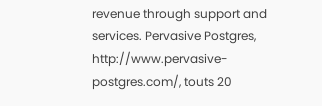revenue through support and services. Pervasive Postgres, http://www.pervasive-postgres.com/, touts 20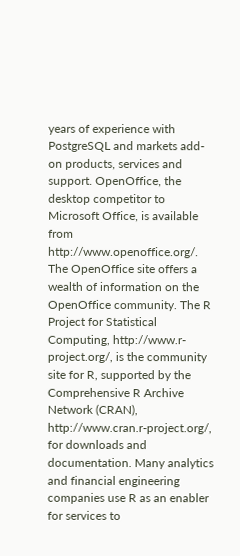years of experience with PostgreSQL and markets add-on products, services and support. OpenOffice, the desktop competitor to Microsoft Office, is available from http://www.openoffice.org/. The OpenOffice site offers a wealth of information on the OpenOffice community. The R Project for Statistical Computing, http://www.r-project.org/, is the community site for R, supported by the Comprehensive R Archive Network (CRAN), http://www.cran.r-project.org/, for downloads and documentation. Many analytics and financial engineering companies use R as an enabler for services to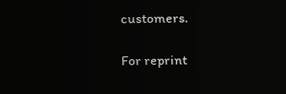customers.

For reprint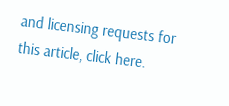and licensing requests for this article, click here.